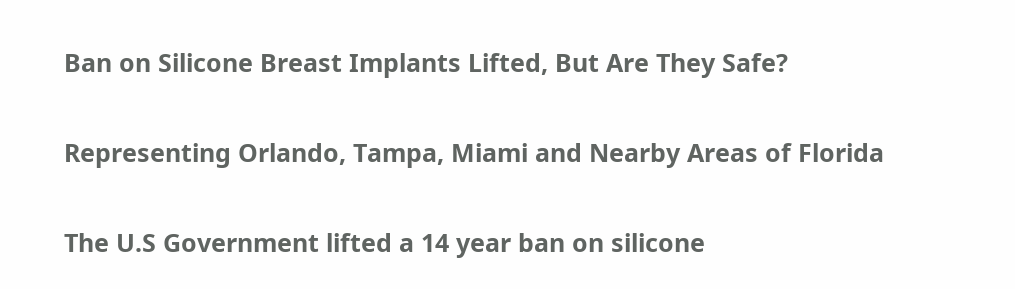Ban on Silicone Breast Implants Lifted, But Are They Safe?

Representing Orlando, Tampa, Miami and Nearby Areas of Florida

The U.S Government lifted a 14 year ban on silicone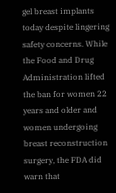gel breast implants today despite lingering safety concerns. While the Food and Drug Administration lifted the ban for women 22 years and older and women undergoing breast reconstruction surgery, the FDA did warn that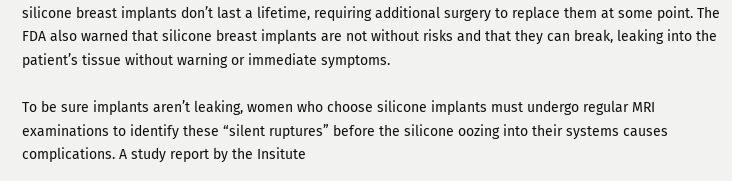silicone breast implants don’t last a lifetime, requiring additional surgery to replace them at some point. The FDA also warned that silicone breast implants are not without risks and that they can break, leaking into the patient’s tissue without warning or immediate symptoms.

To be sure implants aren’t leaking, women who choose silicone implants must undergo regular MRI examinations to identify these “silent ruptures” before the silicone oozing into their systems causes complications. A study report by the Insitute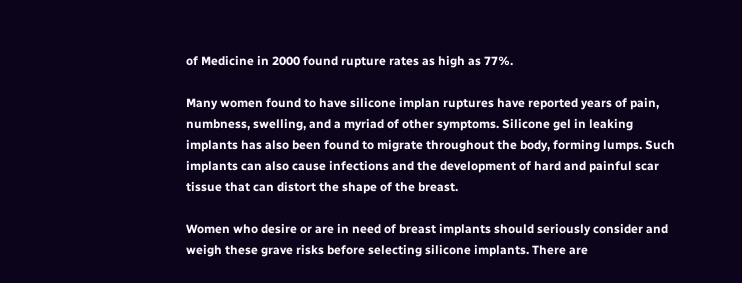of Medicine in 2000 found rupture rates as high as 77%.

Many women found to have silicone implan ruptures have reported years of pain, numbness, swelling, and a myriad of other symptoms. Silicone gel in leaking implants has also been found to migrate throughout the body, forming lumps. Such implants can also cause infections and the development of hard and painful scar tissue that can distort the shape of the breast.

Women who desire or are in need of breast implants should seriously consider and weigh these grave risks before selecting silicone implants. There are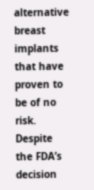alternative breast implants that have proven to be of no risk. Despite the FDA’s decision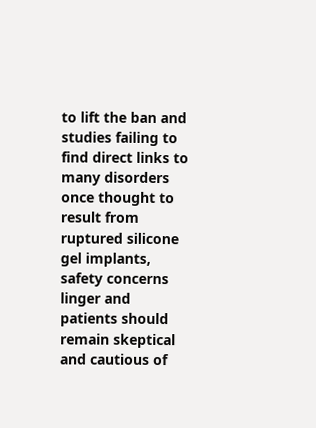to lift the ban and studies failing to find direct links to many disorders once thought to result from ruptured silicone gel implants, safety concerns linger and patients should remain skeptical and cautious of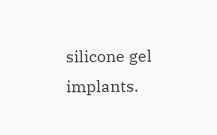silicone gel implants.